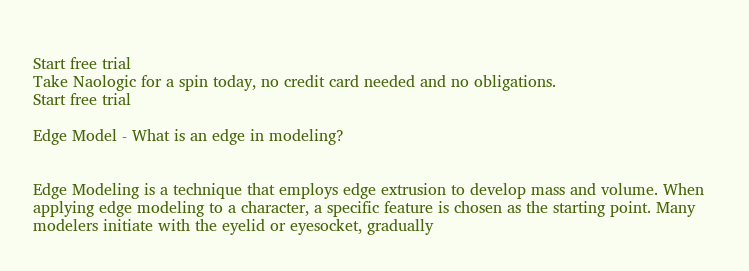Start free trial
Take Naologic for a spin today, no credit card needed and no obligations.
Start free trial

Edge Model - What is an edge in modeling?


Edge Modeling is a technique that employs edge extrusion to develop mass and volume. When applying edge modeling to a character, a specific feature is chosen as the starting point. Many modelers initiate with the eyelid or eyesocket, gradually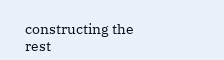constructing the rest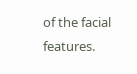of the facial features.